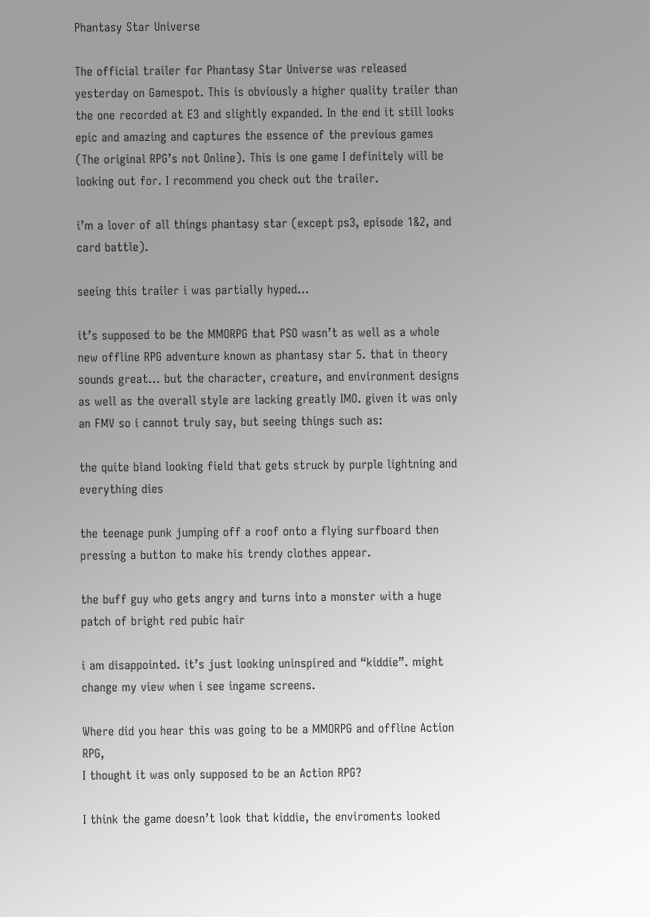Phantasy Star Universe

The official trailer for Phantasy Star Universe was released yesterday on Gamespot. This is obviously a higher quality trailer than the one recorded at E3 and slightly expanded. In the end it still looks epic and amazing and captures the essence of the previous games (The original RPG’s not Online). This is one game I definitely will be looking out for. I recommend you check out the trailer.

i’m a lover of all things phantasy star (except ps3, episode 1&2, and card battle).

seeing this trailer i was partially hyped…

it’s supposed to be the MMORPG that PSO wasn’t as well as a whole new offline RPG adventure known as phantasy star 5. that in theory sounds great… but the character, creature, and environment designs as well as the overall style are lacking greatly IMO. given it was only an FMV so i cannot truly say, but seeing things such as:

the quite bland looking field that gets struck by purple lightning and everything dies

the teenage punk jumping off a roof onto a flying surfboard then pressing a button to make his trendy clothes appear.

the buff guy who gets angry and turns into a monster with a huge patch of bright red pubic hair

i am disappointed. it’s just looking uninspired and “kiddie”. might change my view when i see ingame screens.

Where did you hear this was going to be a MMORPG and offline Action RPG,
I thought it was only supposed to be an Action RPG?

I think the game doesn’t look that kiddie, the enviroments looked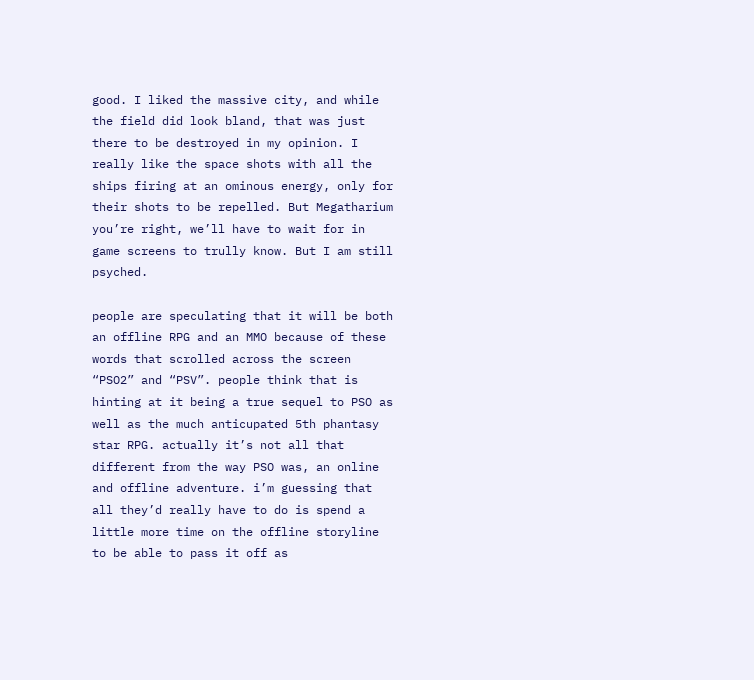good. I liked the massive city, and while the field did look bland, that was just there to be destroyed in my opinion. I really like the space shots with all the ships firing at an ominous energy, only for their shots to be repelled. But Megatharium you’re right, we’ll have to wait for in game screens to trully know. But I am still psyched.

people are speculating that it will be both an offline RPG and an MMO because of these words that scrolled across the screen “PSO2” and “PSV”. people think that is hinting at it being a true sequel to PSO as well as the much anticupated 5th phantasy star RPG. actually it’s not all that different from the way PSO was, an online and offline adventure. i’m guessing that all they’d really have to do is spend a little more time on the offline storyline to be able to pass it off as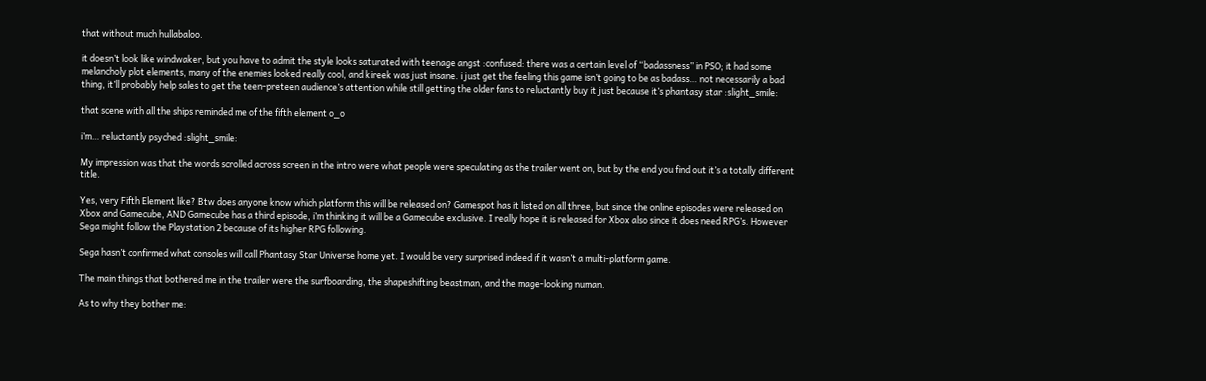that without much hullabaloo.

it doesn’t look like windwaker, but you have to admit the style looks saturated with teenage angst :confused: there was a certain level of “badassness” in PSO; it had some melancholy plot elements, many of the enemies looked really cool, and kireek was just insane. i just get the feeling this game isn’t going to be as badass… not necessarily a bad thing, it’ll probably help sales to get the teen-preteen audience’s attention while still getting the older fans to reluctantly buy it just because it’s phantasy star :slight_smile:

that scene with all the ships reminded me of the fifth element o_o

i’m… reluctantly psyched :slight_smile:

My impression was that the words scrolled across screen in the intro were what people were speculating as the trailer went on, but by the end you find out it’s a totally different title.

Yes, very Fifth Element like? Btw does anyone know which platform this will be released on? Gamespot has it listed on all three, but since the online episodes were released on Xbox and Gamecube, AND Gamecube has a third episode, i’m thinking it will be a Gamecube exclusive. I really hope it is released for Xbox also since it does need RPG’s. However Sega might follow the Playstation 2 because of its higher RPG following.

Sega hasn’t confirmed what consoles will call Phantasy Star Universe home yet. I would be very surprised indeed if it wasn’t a multi-platform game.

The main things that bothered me in the trailer were the surfboarding, the shapeshifting beastman, and the mage-looking numan.

As to why they bother me: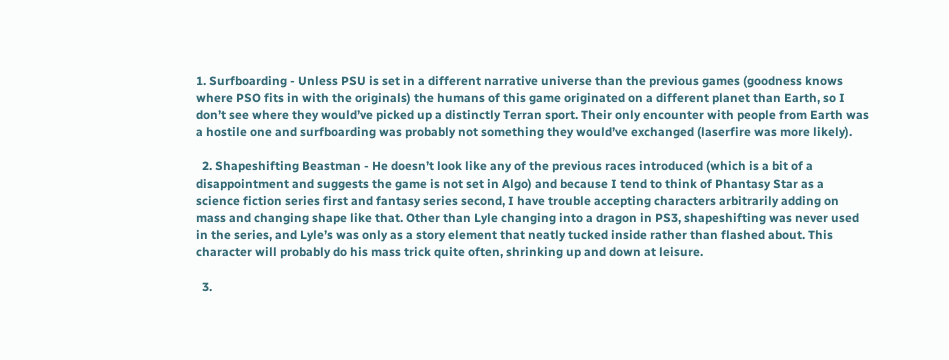1. Surfboarding - Unless PSU is set in a different narrative universe than the previous games (goodness knows where PSO fits in with the originals) the humans of this game originated on a different planet than Earth, so I don’t see where they would’ve picked up a distinctly Terran sport. Their only encounter with people from Earth was a hostile one and surfboarding was probably not something they would’ve exchanged (laserfire was more likely).

  2. Shapeshifting Beastman - He doesn’t look like any of the previous races introduced (which is a bit of a disappointment and suggests the game is not set in Algo) and because I tend to think of Phantasy Star as a science fiction series first and fantasy series second, I have trouble accepting characters arbitrarily adding on mass and changing shape like that. Other than Lyle changing into a dragon in PS3, shapeshifting was never used in the series, and Lyle’s was only as a story element that neatly tucked inside rather than flashed about. This character will probably do his mass trick quite often, shrinking up and down at leisure.

  3.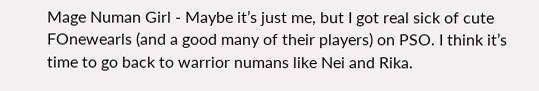Mage Numan Girl - Maybe it’s just me, but I got real sick of cute FOnewearls (and a good many of their players) on PSO. I think it’s time to go back to warrior numans like Nei and Rika.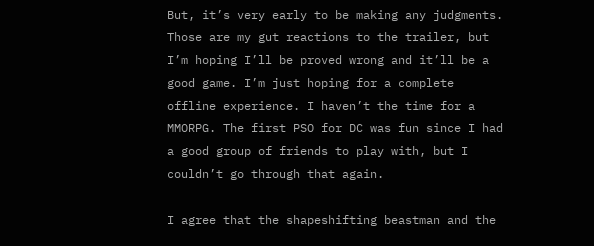But, it’s very early to be making any judgments. Those are my gut reactions to the trailer, but I’m hoping I’ll be proved wrong and it’ll be a good game. I’m just hoping for a complete offline experience. I haven’t the time for a MMORPG. The first PSO for DC was fun since I had a good group of friends to play with, but I couldn’t go through that again.

I agree that the shapeshifting beastman and the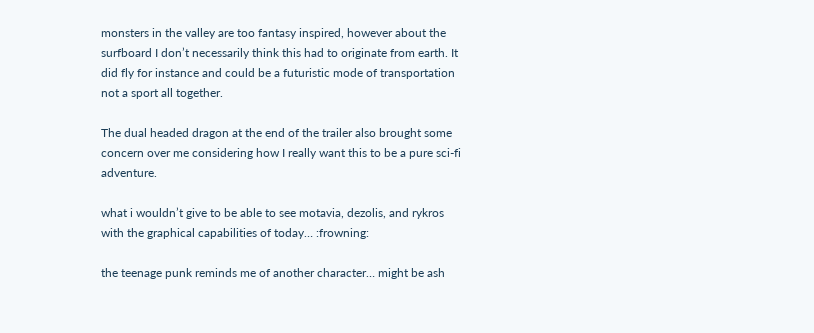monsters in the valley are too fantasy inspired, however about the surfboard I don’t necessarily think this had to originate from earth. It did fly for instance and could be a futuristic mode of transportation not a sport all together.

The dual headed dragon at the end of the trailer also brought some concern over me considering how I really want this to be a pure sci-fi adventure.

what i wouldn’t give to be able to see motavia, dezolis, and rykros with the graphical capabilities of today… :frowning:

the teenage punk reminds me of another character… might be ash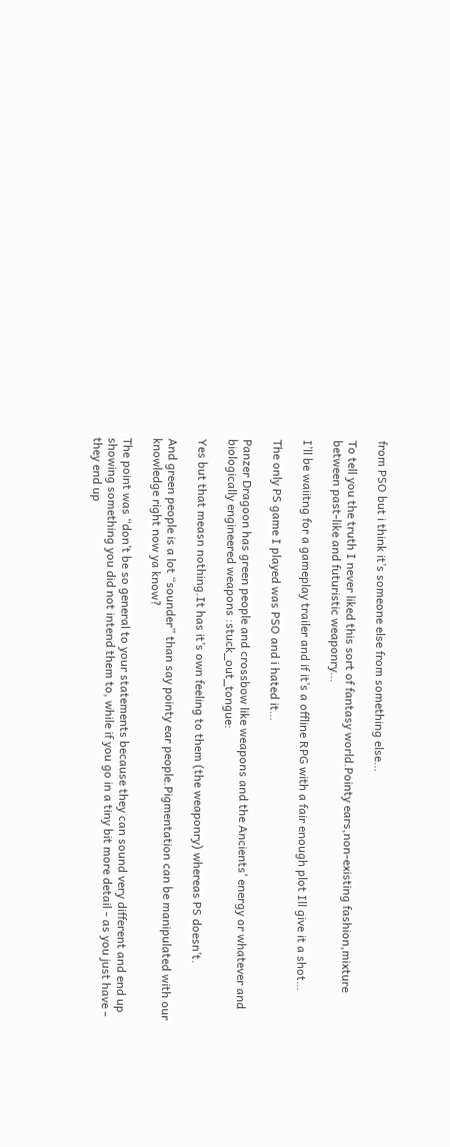from PSO but i think it’s someone else from something else…

To tell you the truth I never liked this sort of fantasy world.Pointy ears,non-existing fashion,mixture between past-like and futuristic weaponry…

I’ll be waiitng for a gameplay trailer and if it’s a offline RPG with a fair enough plot Ill give it a shot…

The only PS game I played was PSO and i hated it…

Panzer Dragoon has green people and crossbow like weapons and the Ancients’ energy or whatever and biologically engineered weapons :stuck_out_tongue:

Yes but that measn nothing.It has it’s own feeling to them (the weaponry) whereas PS doesn’t.

And green people is a lot “sounder” than say pointy ear people.Pigmentation can be manipulated with our knowledge right now ya know?

The point was “don’t be so general to your statements because they can sound very different and end up showing something you did not intend them to, while if you go in a tiny bit more detail - as you just have - they end up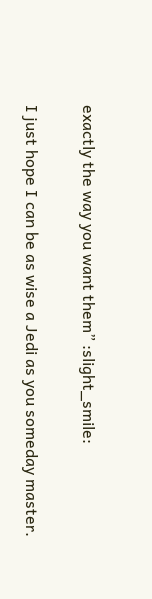exactly the way you want them” :slight_smile:

I just hope I can be as wise a Jedi as you someday master.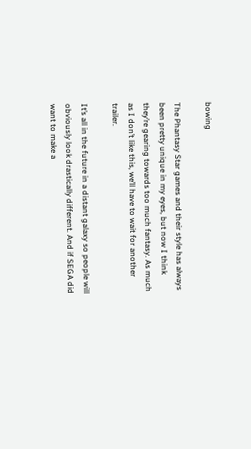bowing

The Phantasy Star games and their style has always been pretty unique in my eyes, but now I think they’re gearing towards too much fantasy. As much as I don’t like this, we’ll have to wait for another trailer.

It’s all in the future in a distant galaxy so people will obviously look drastically different. And if SEGA did want to make a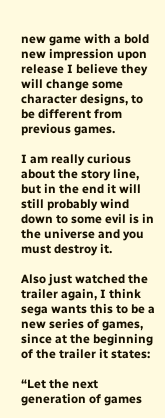new game with a bold new impression upon release I believe they will change some character designs, to be different from previous games.

I am really curious about the story line, but in the end it will still probably wind down to some evil is in the universe and you must destroy it.

Also just watched the trailer again, I think sega wants this to be a new series of games, since at the beginning of the trailer it states:

“Let the next generation of games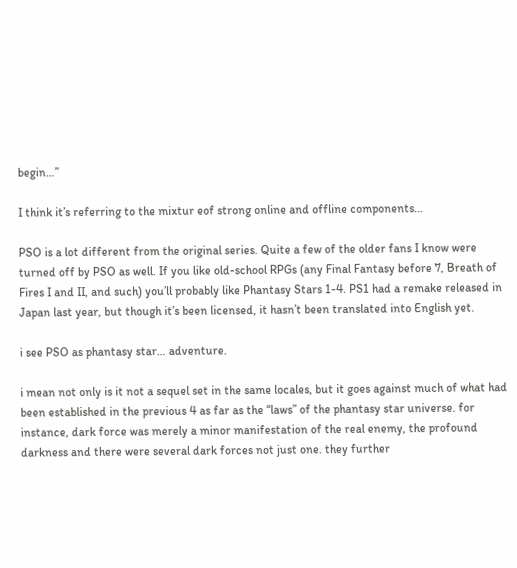begin…”

I think it’s referring to the mixtur eof strong online and offline components…

PSO is a lot different from the original series. Quite a few of the older fans I know were turned off by PSO as well. If you like old-school RPGs (any Final Fantasy before 7, Breath of Fires I and II, and such) you’ll probably like Phantasy Stars 1-4. PS1 had a remake released in Japan last year, but though it’s been licensed, it hasn’t been translated into English yet.

i see PSO as phantasy star… adventure.

i mean not only is it not a sequel set in the same locales, but it goes against much of what had been established in the previous 4 as far as the “laws” of the phantasy star universe. for instance, dark force was merely a minor manifestation of the real enemy, the profound darkness and there were several dark forces not just one. they further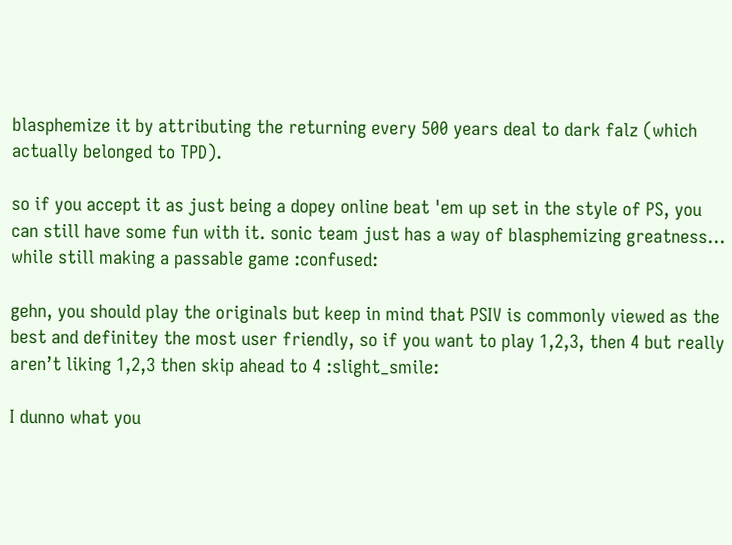blasphemize it by attributing the returning every 500 years deal to dark falz (which actually belonged to TPD).

so if you accept it as just being a dopey online beat 'em up set in the style of PS, you can still have some fun with it. sonic team just has a way of blasphemizing greatness… while still making a passable game :confused:

gehn, you should play the originals but keep in mind that PSIV is commonly viewed as the best and definitey the most user friendly, so if you want to play 1,2,3, then 4 but really aren’t liking 1,2,3 then skip ahead to 4 :slight_smile:

I dunno what you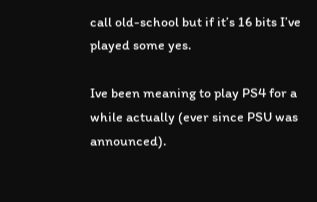call old-school but if it’s 16 bits I’ve played some yes.

Ive been meaning to play PS4 for a while actually (ever since PSU was announced).